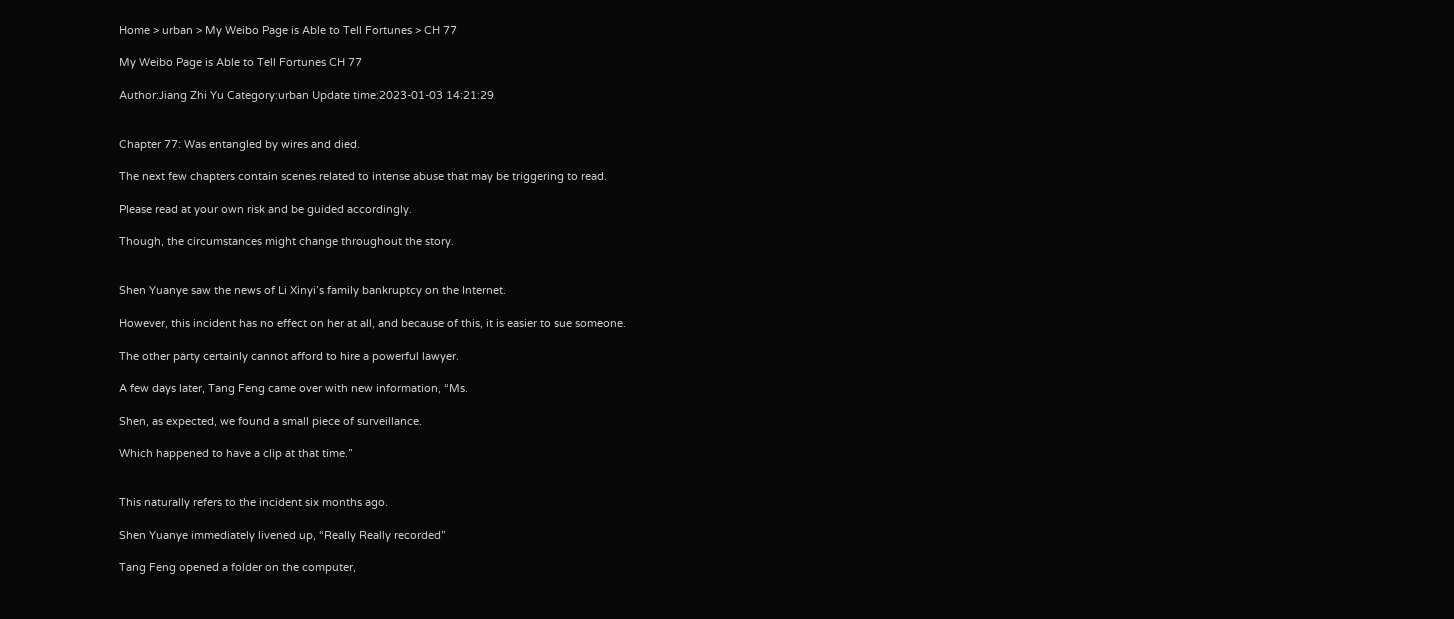Home > urban > My Weibo Page is Able to Tell Fortunes > CH 77

My Weibo Page is Able to Tell Fortunes CH 77

Author:Jiang Zhi Yu Category:urban Update time:2023-01-03 14:21:29


Chapter 77: Was entangled by wires and died.

The next few chapters contain scenes related to intense abuse that may be triggering to read.

Please read at your own risk and be guided accordingly.

Though, the circumstances might change throughout the story.


Shen Yuanye saw the news of Li Xinyi’s family bankruptcy on the Internet.

However, this incident has no effect on her at all, and because of this, it is easier to sue someone.

The other party certainly cannot afford to hire a powerful lawyer.

A few days later, Tang Feng came over with new information, “Ms.

Shen, as expected, we found a small piece of surveillance.

Which happened to have a clip at that time.”


This naturally refers to the incident six months ago.

Shen Yuanye immediately livened up, “Really Really recorded”

Tang Feng opened a folder on the computer,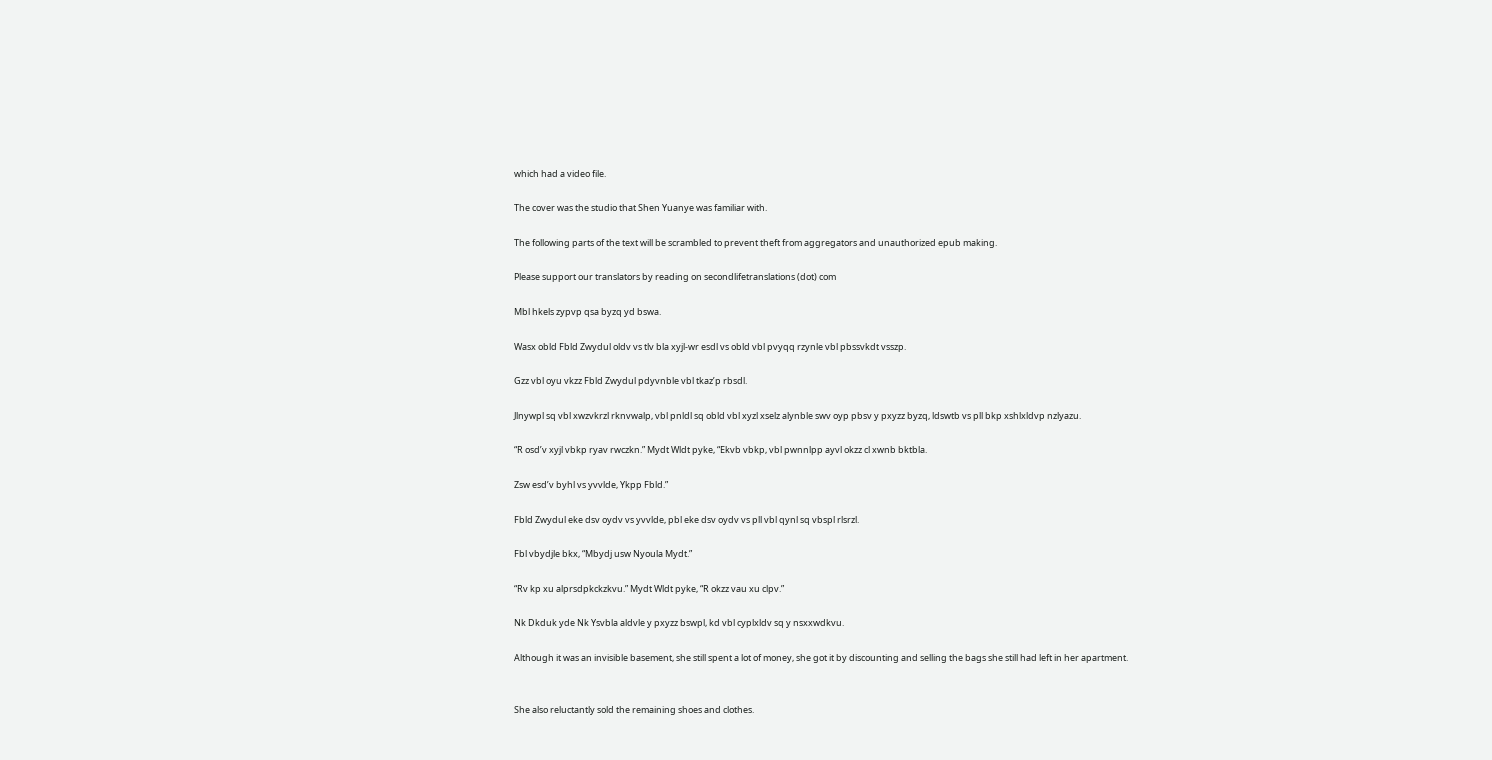which had a video file.

The cover was the studio that Shen Yuanye was familiar with.

The following parts of the text will be scrambled to prevent theft from aggregators and unauthorized epub making.

Please support our translators by reading on secondlifetranslations (dot) com

Mbl hkels zypvp qsa byzq yd bswa.

Wasx obld Fbld Zwydul oldv vs tlv bla xyjl-wr esdl vs obld vbl pvyqq rzynle vbl pbssvkdt vsszp.

Gzz vbl oyu vkzz Fbld Zwydul pdyvnble vbl tkaz’p rbsdl.

Jlnywpl sq vbl xwzvkrzl rknvwalp, vbl pnldl sq obld vbl xyzl xselz alynble swv oyp pbsv y pxyzz byzq, ldswtb vs pll bkp xshlxldvp nzlyazu.

“R osd’v xyjl vbkp ryav rwczkn.” Mydt Wldt pyke, “Ekvb vbkp, vbl pwnnlpp ayvl okzz cl xwnb bktbla.

Zsw esd’v byhl vs yvvlde, Ykpp Fbld.”

Fbld Zwydul eke dsv oydv vs yvvlde, pbl eke dsv oydv vs pll vbl qynl sq vbspl rlsrzl.

Fbl vbydjle bkx, “Mbydj usw Nyoula Mydt.”

“Rv kp xu alprsdpkckzkvu.” Mydt Wldt pyke, “R okzz vau xu clpv.”

Nk Dkduk yde Nk Ysvbla aldvle y pxyzz bswpl, kd vbl cyplxldv sq y nsxxwdkvu.

Although it was an invisible basement, she still spent a lot of money, she got it by discounting and selling the bags she still had left in her apartment.


She also reluctantly sold the remaining shoes and clothes.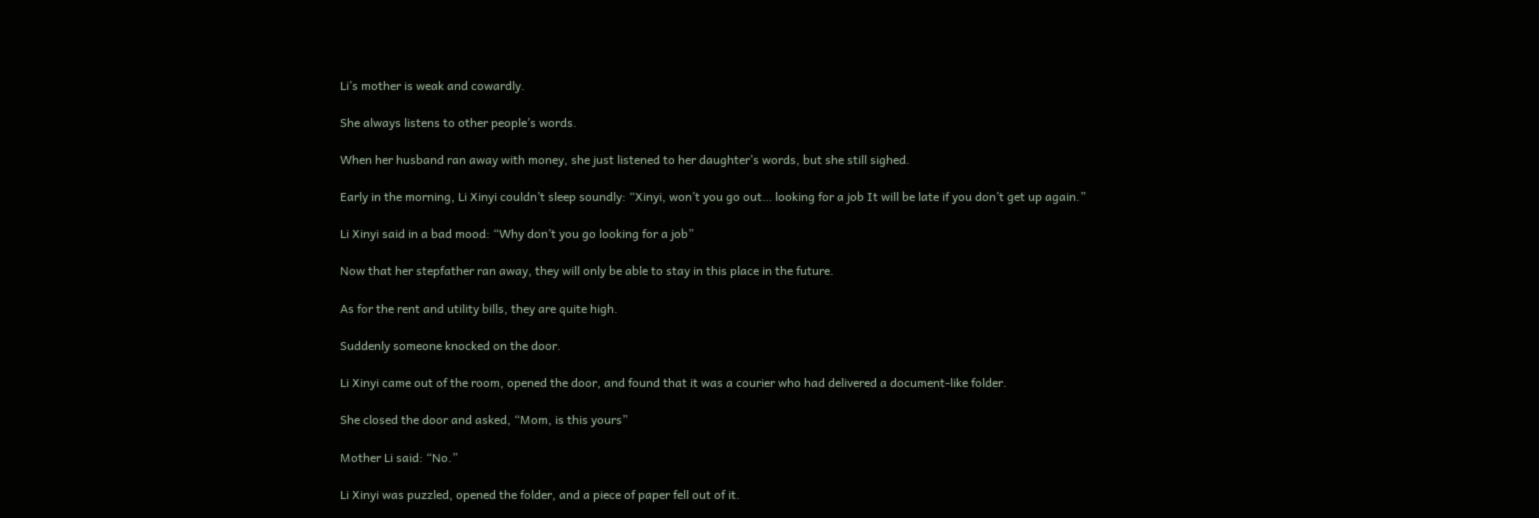Li’s mother is weak and cowardly.

She always listens to other people’s words.

When her husband ran away with money, she just listened to her daughter’s words, but she still sighed.

Early in the morning, Li Xinyi couldn’t sleep soundly: “Xinyi, won’t you go out… looking for a job It will be late if you don’t get up again.”

Li Xinyi said in a bad mood: “Why don’t you go looking for a job”

Now that her stepfather ran away, they will only be able to stay in this place in the future.

As for the rent and utility bills, they are quite high.

Suddenly someone knocked on the door.

Li Xinyi came out of the room, opened the door, and found that it was a courier who had delivered a document-like folder.

She closed the door and asked, “Mom, is this yours”

Mother Li said: “No.”

Li Xinyi was puzzled, opened the folder, and a piece of paper fell out of it.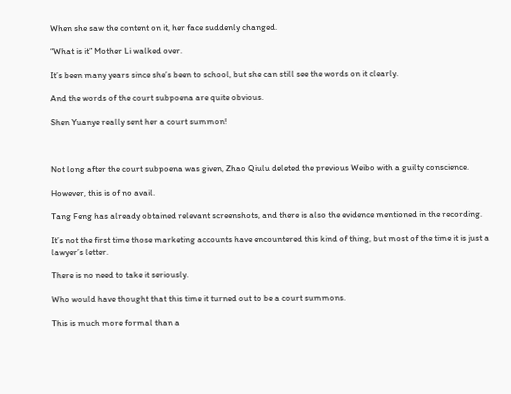When she saw the content on it, her face suddenly changed.

“What is it” Mother Li walked over.

It’s been many years since she’s been to school, but she can still see the words on it clearly.

And the words of the court subpoena are quite obvious.

Shen Yuanye really sent her a court summon!



Not long after the court subpoena was given, Zhao Qiulu deleted the previous Weibo with a guilty conscience.

However, this is of no avail.

Tang Feng has already obtained relevant screenshots, and there is also the evidence mentioned in the recording.

It’s not the first time those marketing accounts have encountered this kind of thing, but most of the time it is just a lawyer’s letter.

There is no need to take it seriously.

Who would have thought that this time it turned out to be a court summons.

This is much more formal than a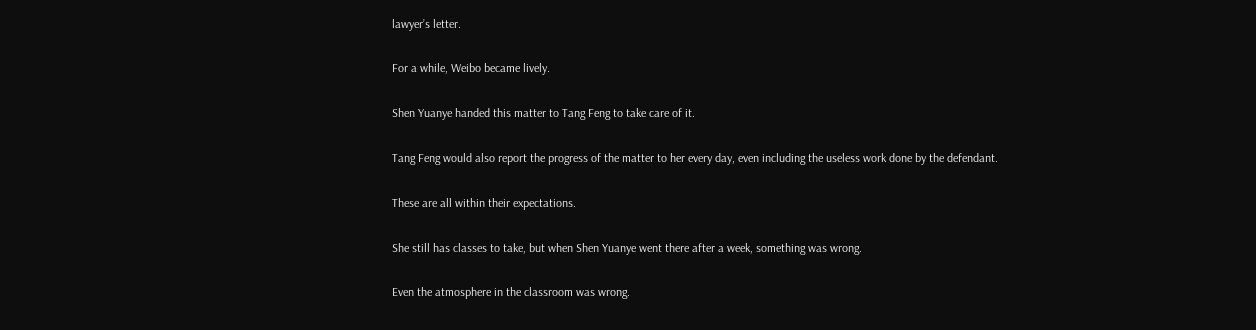lawyer’s letter.

For a while, Weibo became lively.

Shen Yuanye handed this matter to Tang Feng to take care of it.

Tang Feng would also report the progress of the matter to her every day, even including the useless work done by the defendant.

These are all within their expectations.

She still has classes to take, but when Shen Yuanye went there after a week, something was wrong.

Even the atmosphere in the classroom was wrong.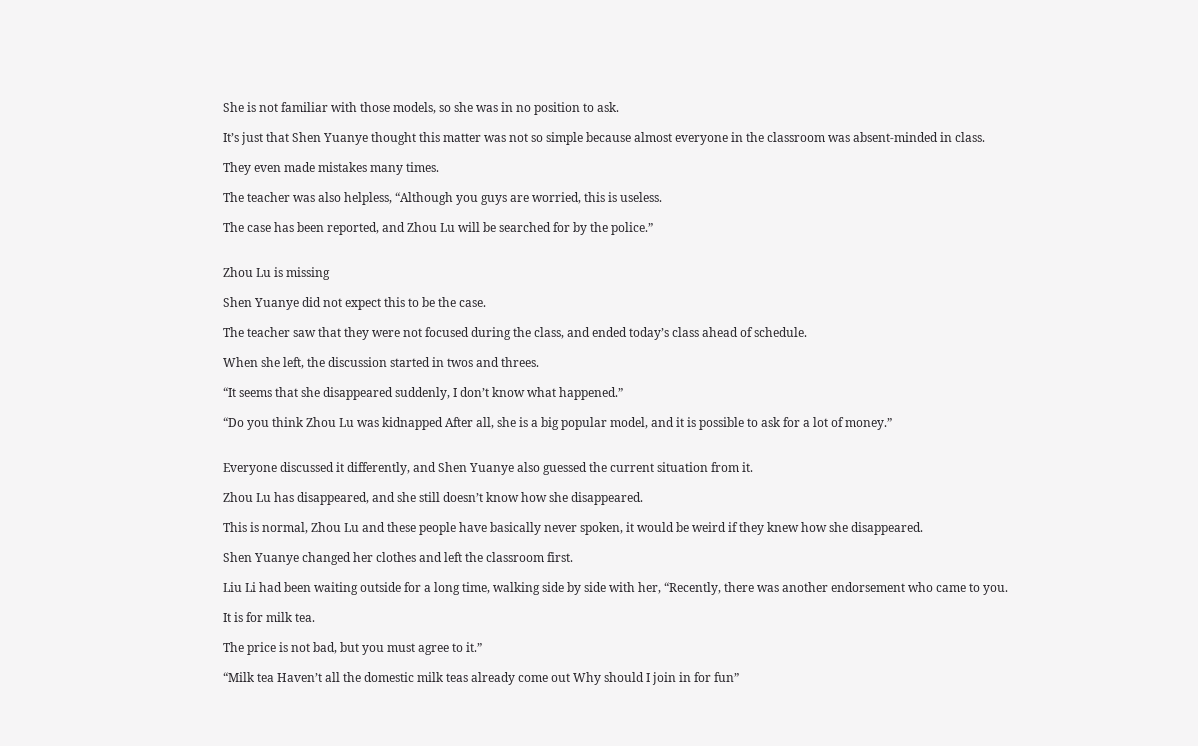She is not familiar with those models, so she was in no position to ask.

It’s just that Shen Yuanye thought this matter was not so simple because almost everyone in the classroom was absent-minded in class.

They even made mistakes many times.

The teacher was also helpless, “Although you guys are worried, this is useless.

The case has been reported, and Zhou Lu will be searched for by the police.”


Zhou Lu is missing

Shen Yuanye did not expect this to be the case.

The teacher saw that they were not focused during the class, and ended today’s class ahead of schedule.

When she left, the discussion started in twos and threes.

“It seems that she disappeared suddenly, I don’t know what happened.”

“Do you think Zhou Lu was kidnapped After all, she is a big popular model, and it is possible to ask for a lot of money.”


Everyone discussed it differently, and Shen Yuanye also guessed the current situation from it.

Zhou Lu has disappeared, and she still doesn’t know how she disappeared.

This is normal, Zhou Lu and these people have basically never spoken, it would be weird if they knew how she disappeared.

Shen Yuanye changed her clothes and left the classroom first.

Liu Li had been waiting outside for a long time, walking side by side with her, “Recently, there was another endorsement who came to you.

It is for milk tea.

The price is not bad, but you must agree to it.”

“Milk tea Haven’t all the domestic milk teas already come out Why should I join in for fun”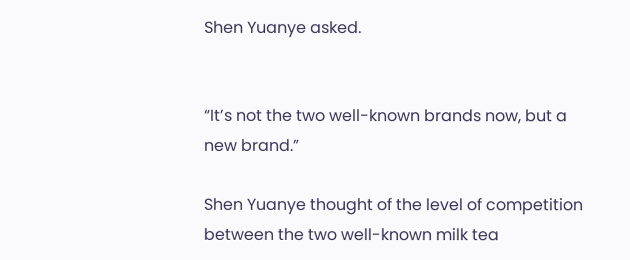Shen Yuanye asked.


“It’s not the two well-known brands now, but a new brand.”

Shen Yuanye thought of the level of competition between the two well-known milk tea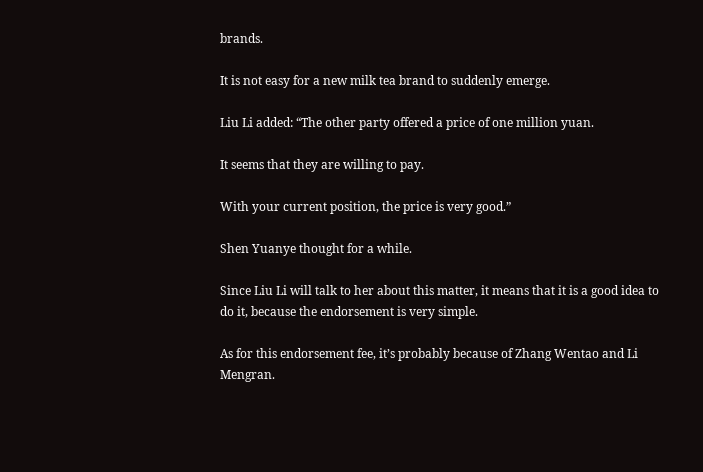brands.

It is not easy for a new milk tea brand to suddenly emerge.

Liu Li added: “The other party offered a price of one million yuan.

It seems that they are willing to pay.

With your current position, the price is very good.”

Shen Yuanye thought for a while.

Since Liu Li will talk to her about this matter, it means that it is a good idea to do it, because the endorsement is very simple.

As for this endorsement fee, it’s probably because of Zhang Wentao and Li Mengran.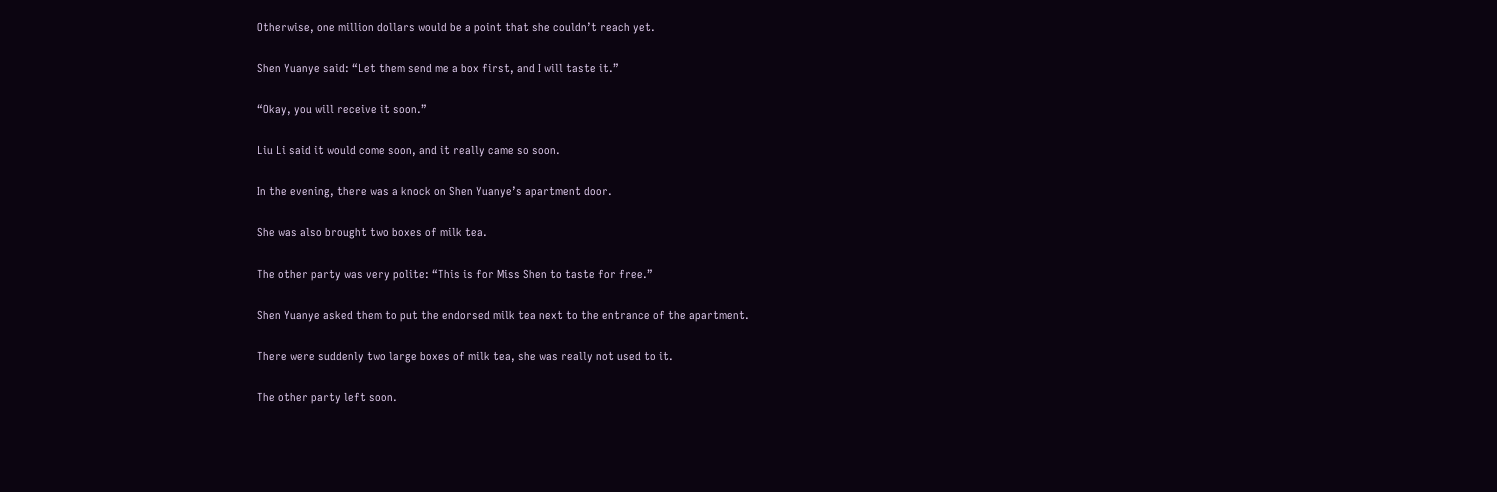Otherwise, one million dollars would be a point that she couldn’t reach yet.

Shen Yuanye said: “Let them send me a box first, and I will taste it.”

“Okay, you will receive it soon.”

Liu Li said it would come soon, and it really came so soon.

In the evening, there was a knock on Shen Yuanye’s apartment door.

She was also brought two boxes of milk tea.

The other party was very polite: “This is for Miss Shen to taste for free.”

Shen Yuanye asked them to put the endorsed milk tea next to the entrance of the apartment.

There were suddenly two large boxes of milk tea, she was really not used to it.

The other party left soon.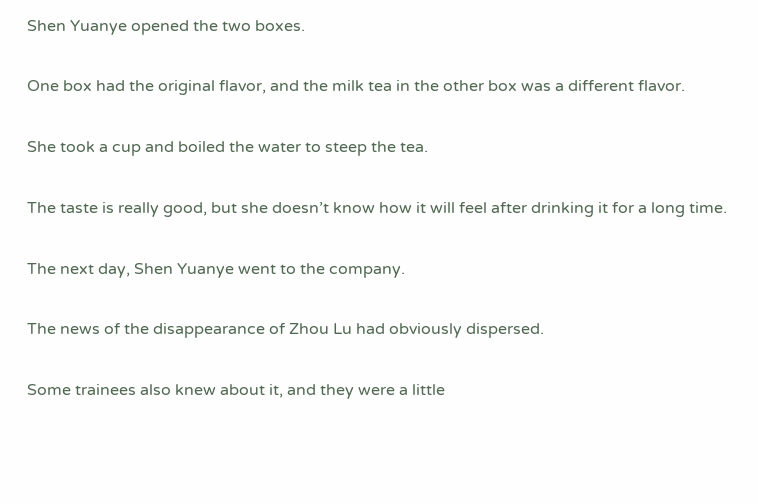Shen Yuanye opened the two boxes.

One box had the original flavor, and the milk tea in the other box was a different flavor.

She took a cup and boiled the water to steep the tea.

The taste is really good, but she doesn’t know how it will feel after drinking it for a long time.

The next day, Shen Yuanye went to the company.

The news of the disappearance of Zhou Lu had obviously dispersed.

Some trainees also knew about it, and they were a little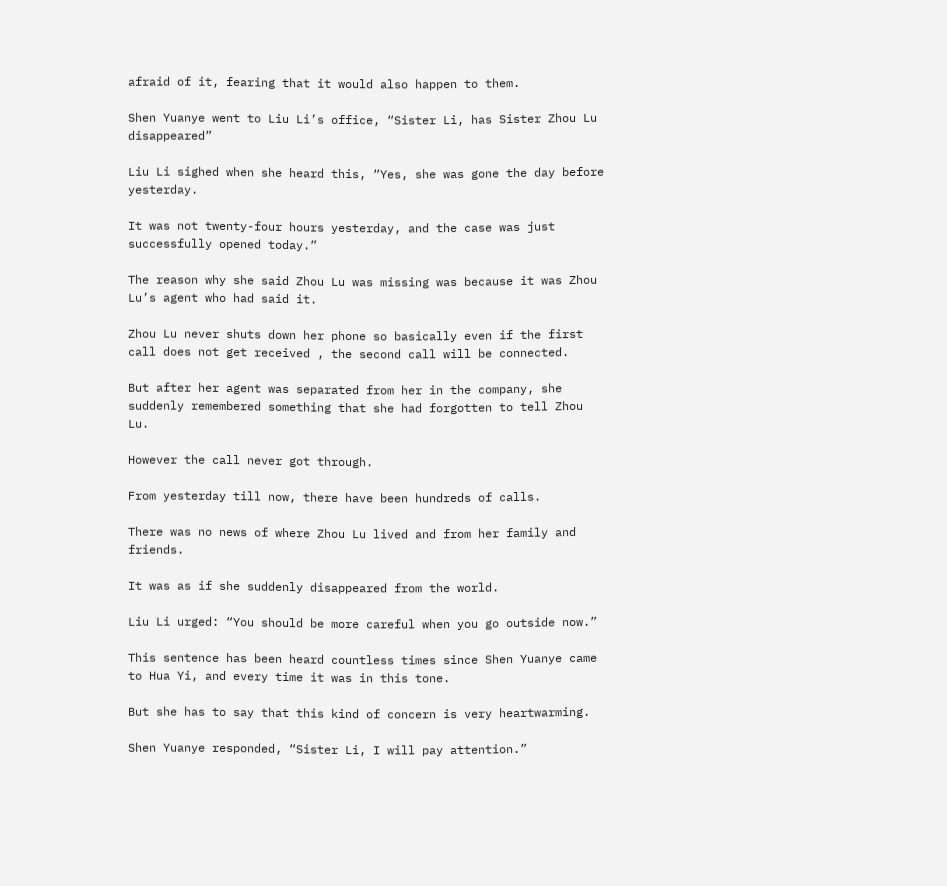afraid of it, fearing that it would also happen to them.

Shen Yuanye went to Liu Li’s office, “Sister Li, has Sister Zhou Lu disappeared”

Liu Li sighed when she heard this, “Yes, she was gone the day before yesterday.

It was not twenty-four hours yesterday, and the case was just successfully opened today.”

The reason why she said Zhou Lu was missing was because it was Zhou Lu’s agent who had said it.

Zhou Lu never shuts down her phone so basically even if the first call does not get received , the second call will be connected.

But after her agent was separated from her in the company, she suddenly remembered something that she had forgotten to tell Zhou Lu.

However the call never got through.

From yesterday till now, there have been hundreds of calls.

There was no news of where Zhou Lu lived and from her family and friends.

It was as if she suddenly disappeared from the world.

Liu Li urged: “You should be more careful when you go outside now.”

This sentence has been heard countless times since Shen Yuanye came to Hua Yi, and every time it was in this tone.

But she has to say that this kind of concern is very heartwarming.

Shen Yuanye responded, “Sister Li, I will pay attention.”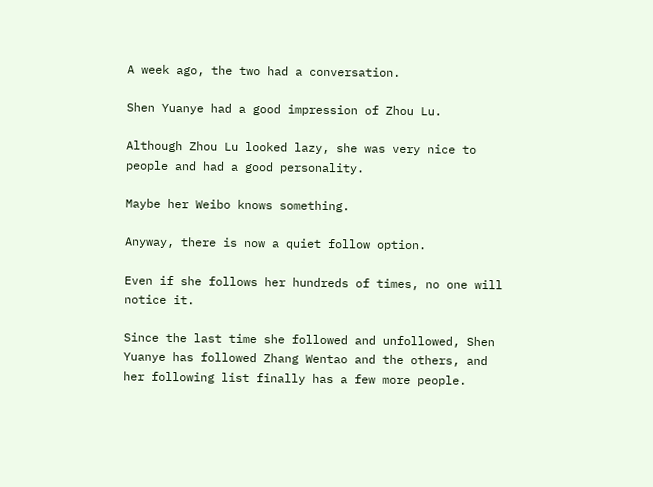A week ago, the two had a conversation.

Shen Yuanye had a good impression of Zhou Lu.

Although Zhou Lu looked lazy, she was very nice to people and had a good personality.

Maybe her Weibo knows something.

Anyway, there is now a quiet follow option.

Even if she follows her hundreds of times, no one will notice it.

Since the last time she followed and unfollowed, Shen Yuanye has followed Zhang Wentao and the others, and her following list finally has a few more people.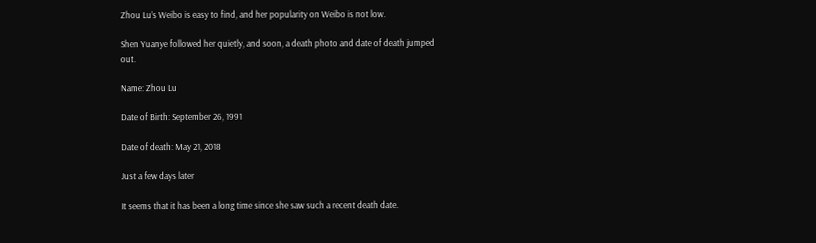Zhou Lu’s Weibo is easy to find, and her popularity on Weibo is not low.

Shen Yuanye followed her quietly, and soon, a death photo and date of death jumped out.

Name: Zhou Lu

Date of Birth: September 26, 1991

Date of death: May 21, 2018

Just a few days later

It seems that it has been a long time since she saw such a recent death date.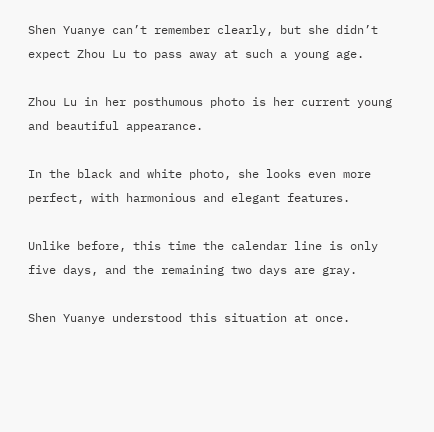Shen Yuanye can’t remember clearly, but she didn’t expect Zhou Lu to pass away at such a young age.

Zhou Lu in her posthumous photo is her current young and beautiful appearance.

In the black and white photo, she looks even more perfect, with harmonious and elegant features.

Unlike before, this time the calendar line is only five days, and the remaining two days are gray.

Shen Yuanye understood this situation at once.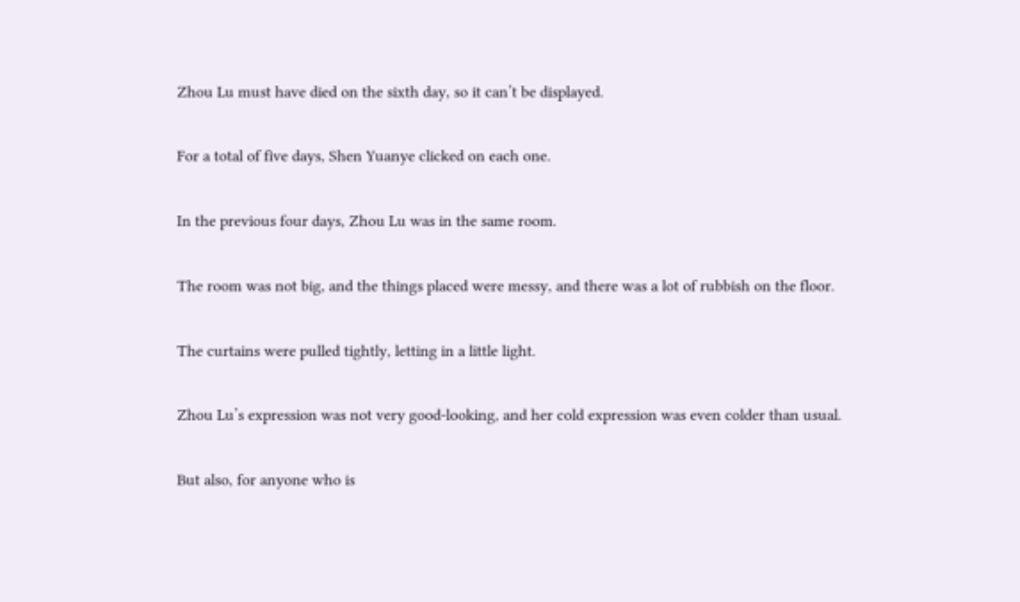Zhou Lu must have died on the sixth day, so it can’t be displayed.

For a total of five days, Shen Yuanye clicked on each one.

In the previous four days, Zhou Lu was in the same room.

The room was not big, and the things placed were messy, and there was a lot of rubbish on the floor.

The curtains were pulled tightly, letting in a little light.

Zhou Lu’s expression was not very good-looking, and her cold expression was even colder than usual.

But also, for anyone who is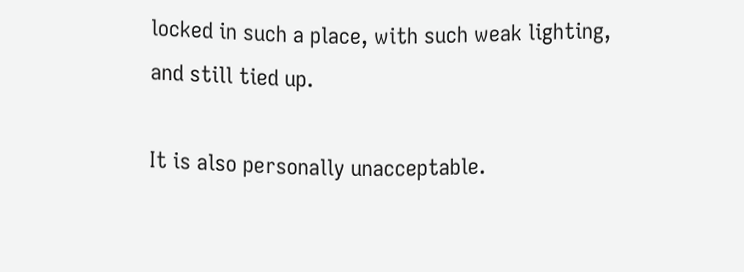locked in such a place, with such weak lighting, and still tied up.

It is also personally unacceptable.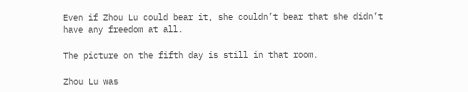Even if Zhou Lu could bear it, she couldn’t bear that she didn’t have any freedom at all.

The picture on the fifth day is still in that room.

Zhou Lu was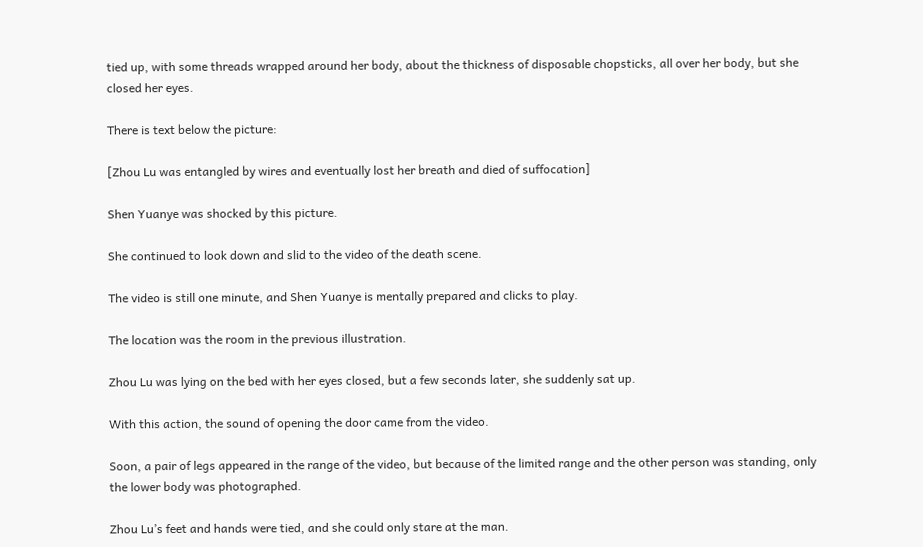tied up, with some threads wrapped around her body, about the thickness of disposable chopsticks, all over her body, but she closed her eyes.

There is text below the picture:

[Zhou Lu was entangled by wires and eventually lost her breath and died of suffocation]

Shen Yuanye was shocked by this picture.

She continued to look down and slid to the video of the death scene.

The video is still one minute, and Shen Yuanye is mentally prepared and clicks to play.

The location was the room in the previous illustration.

Zhou Lu was lying on the bed with her eyes closed, but a few seconds later, she suddenly sat up.

With this action, the sound of opening the door came from the video.

Soon, a pair of legs appeared in the range of the video, but because of the limited range and the other person was standing, only the lower body was photographed.

Zhou Lu’s feet and hands were tied, and she could only stare at the man.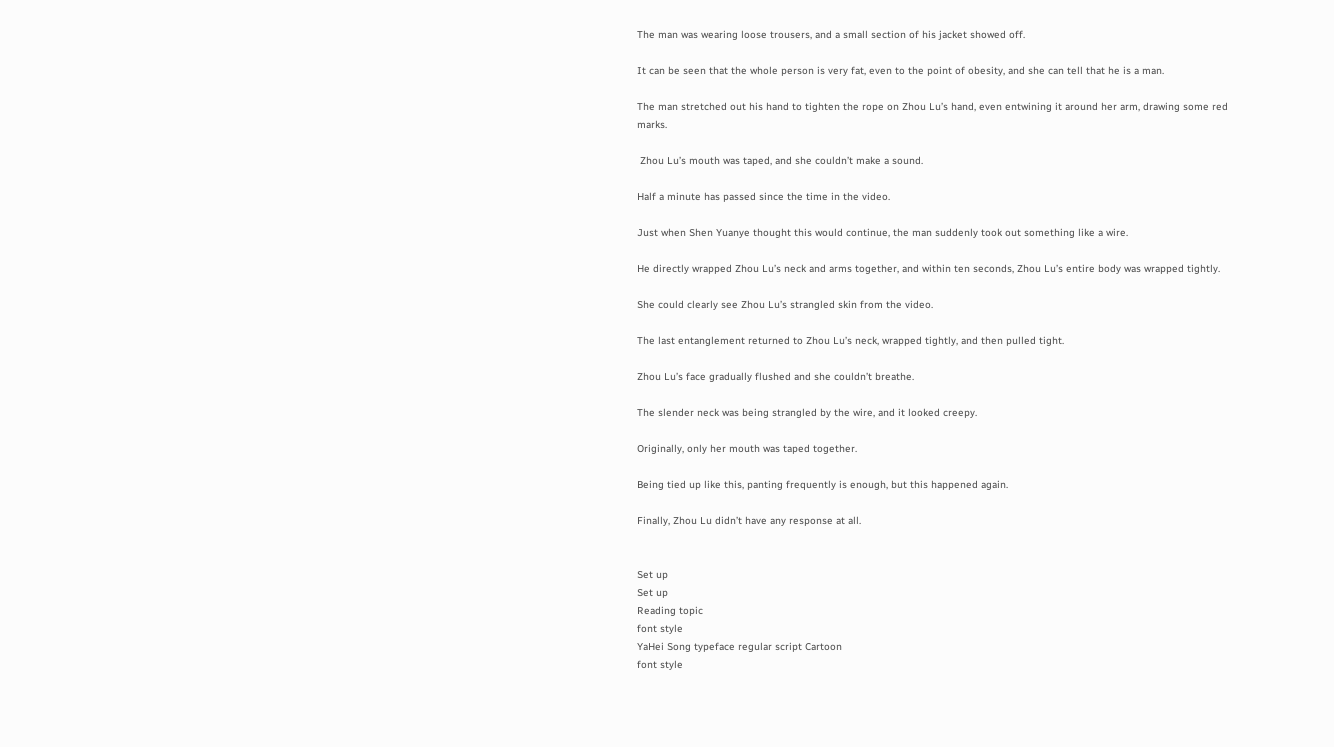The man was wearing loose trousers, and a small section of his jacket showed off.

It can be seen that the whole person is very fat, even to the point of obesity, and she can tell that he is a man.

The man stretched out his hand to tighten the rope on Zhou Lu’s hand, even entwining it around her arm, drawing some red marks.

 Zhou Lu’s mouth was taped, and she couldn’t make a sound.

Half a minute has passed since the time in the video.

Just when Shen Yuanye thought this would continue, the man suddenly took out something like a wire.

He directly wrapped Zhou Lu’s neck and arms together, and within ten seconds, Zhou Lu’s entire body was wrapped tightly.

She could clearly see Zhou Lu’s strangled skin from the video.

The last entanglement returned to Zhou Lu’s neck, wrapped tightly, and then pulled tight.

Zhou Lu’s face gradually flushed and she couldn’t breathe.

The slender neck was being strangled by the wire, and it looked creepy.

Originally, only her mouth was taped together.

Being tied up like this, panting frequently is enough, but this happened again.

Finally, Zhou Lu didn’t have any response at all.


Set up
Set up
Reading topic
font style
YaHei Song typeface regular script Cartoon
font style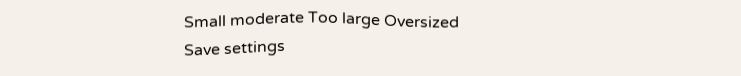Small moderate Too large Oversized
Save settings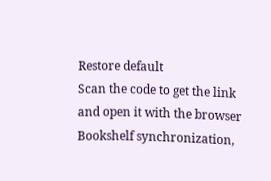Restore default
Scan the code to get the link and open it with the browser
Bookshelf synchronization,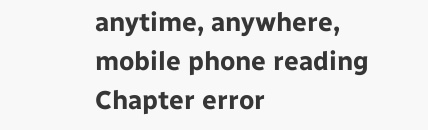anytime, anywhere, mobile phone reading
Chapter error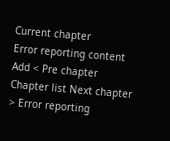Current chapter
Error reporting content
Add < Pre chapter Chapter list Next chapter > Error reporting